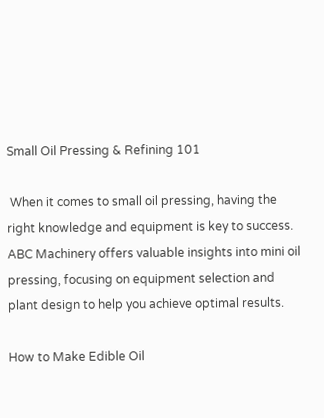Small Oil Pressing & Refining 101

 When it comes to small oil pressing, having the right knowledge and equipment is key to success. ABC Machinery offers valuable insights into mini oil pressing, focusing on equipment selection and plant design to help you achieve optimal results.

How to Make Edible Oil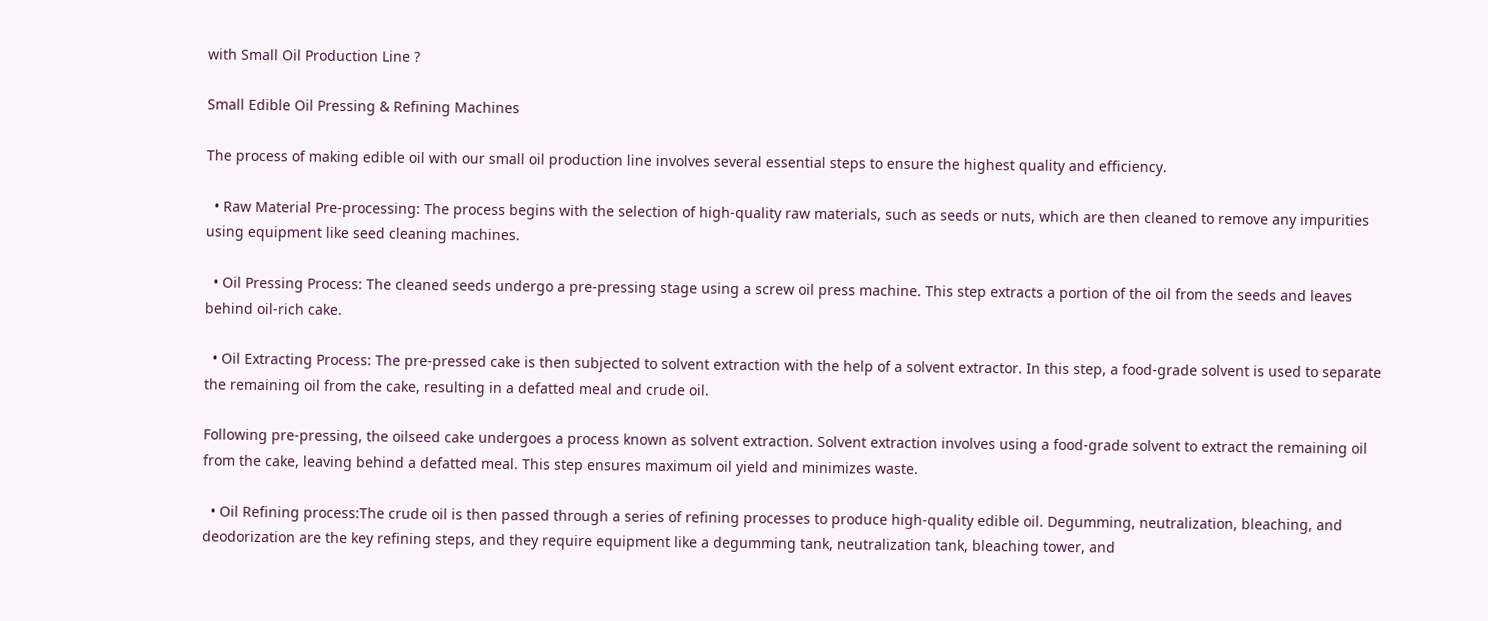with Small Oil Production Line ?

Small Edible Oil Pressing & Refining Machines

The process of making edible oil with our small oil production line involves several essential steps to ensure the highest quality and efficiency.

  • Raw Material Pre-processing: The process begins with the selection of high-quality raw materials, such as seeds or nuts, which are then cleaned to remove any impurities using equipment like seed cleaning machines.

  • Oil Pressing Process: The cleaned seeds undergo a pre-pressing stage using a screw oil press machine. This step extracts a portion of the oil from the seeds and leaves behind oil-rich cake.

  • Oil Extracting Process: The pre-pressed cake is then subjected to solvent extraction with the help of a solvent extractor. In this step, a food-grade solvent is used to separate the remaining oil from the cake, resulting in a defatted meal and crude oil.

Following pre-pressing, the oilseed cake undergoes a process known as solvent extraction. Solvent extraction involves using a food-grade solvent to extract the remaining oil from the cake, leaving behind a defatted meal. This step ensures maximum oil yield and minimizes waste.

  • Oil Refining process:The crude oil is then passed through a series of refining processes to produce high-quality edible oil. Degumming, neutralization, bleaching, and deodorization are the key refining steps, and they require equipment like a degumming tank, neutralization tank, bleaching tower, and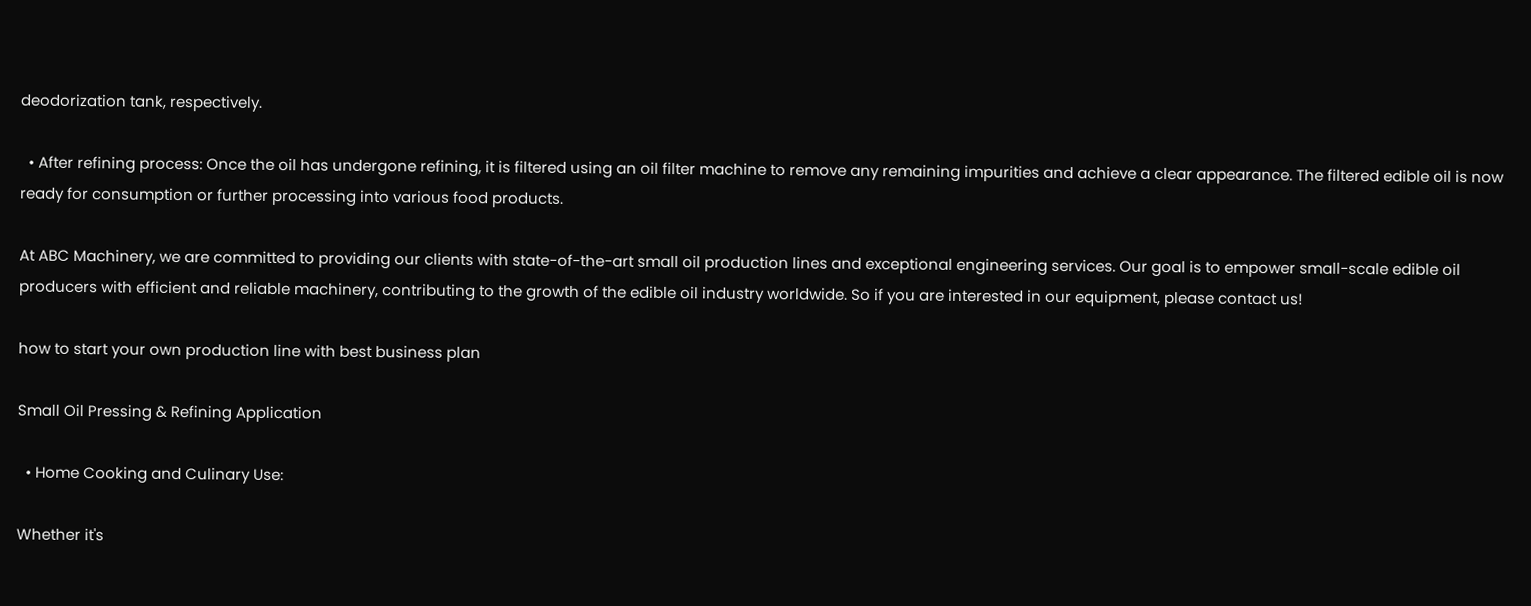deodorization tank, respectively.

  • After refining process: Once the oil has undergone refining, it is filtered using an oil filter machine to remove any remaining impurities and achieve a clear appearance. The filtered edible oil is now ready for consumption or further processing into various food products.

At ABC Machinery, we are committed to providing our clients with state-of-the-art small oil production lines and exceptional engineering services. Our goal is to empower small-scale edible oil producers with efficient and reliable machinery, contributing to the growth of the edible oil industry worldwide. So if you are interested in our equipment, please contact us!

how to start your own production line with best business plan

Small Oil Pressing & Refining Application

  • Home Cooking and Culinary Use:

Whether it's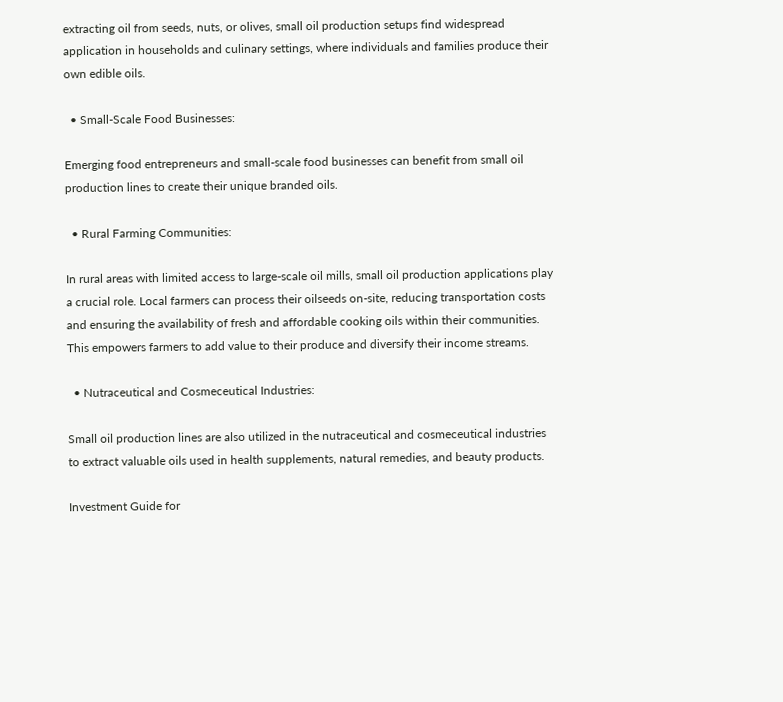extracting oil from seeds, nuts, or olives, small oil production setups find widespread application in households and culinary settings, where individuals and families produce their own edible oils.

  • Small-Scale Food Businesses:

Emerging food entrepreneurs and small-scale food businesses can benefit from small oil production lines to create their unique branded oils.

  • Rural Farming Communities:

In rural areas with limited access to large-scale oil mills, small oil production applications play a crucial role. Local farmers can process their oilseeds on-site, reducing transportation costs and ensuring the availability of fresh and affordable cooking oils within their communities. This empowers farmers to add value to their produce and diversify their income streams.

  • Nutraceutical and Cosmeceutical Industries:

Small oil production lines are also utilized in the nutraceutical and cosmeceutical industries to extract valuable oils used in health supplements, natural remedies, and beauty products.

Investment Guide for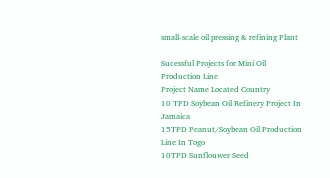small-scale oil pressing & refining Plant

Sucessful Projects for Mini Oil Production Line
Project Name Located Country
10 TPD Soybean Oil Refinery Project In Jamaica
15TPD Peanut/Soybean Oil Production Line In Togo
10TPD Sunflouwer Seed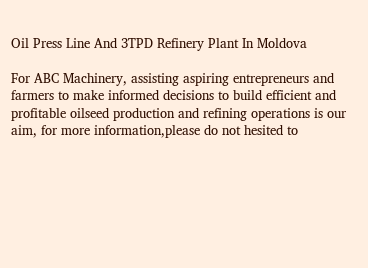Oil Press Line And 3TPD Refinery Plant In Moldova

For ABC Machinery, assisting aspiring entrepreneurs and farmers to make informed decisions to build efficient and profitable oilseed production and refining operations is our aim, for more information,please do not hesited to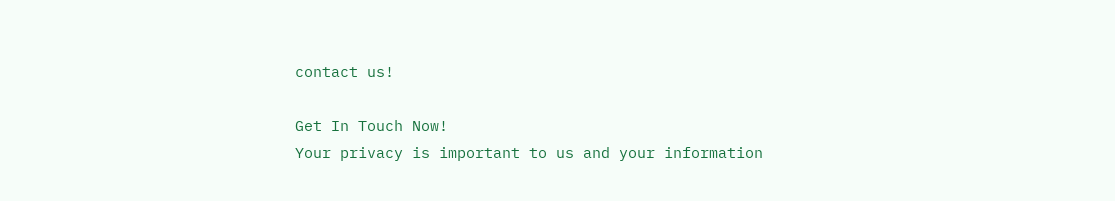contact us!

Get In Touch Now!
Your privacy is important to us and your information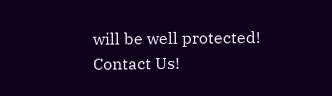will be well protected!
Contact Us!